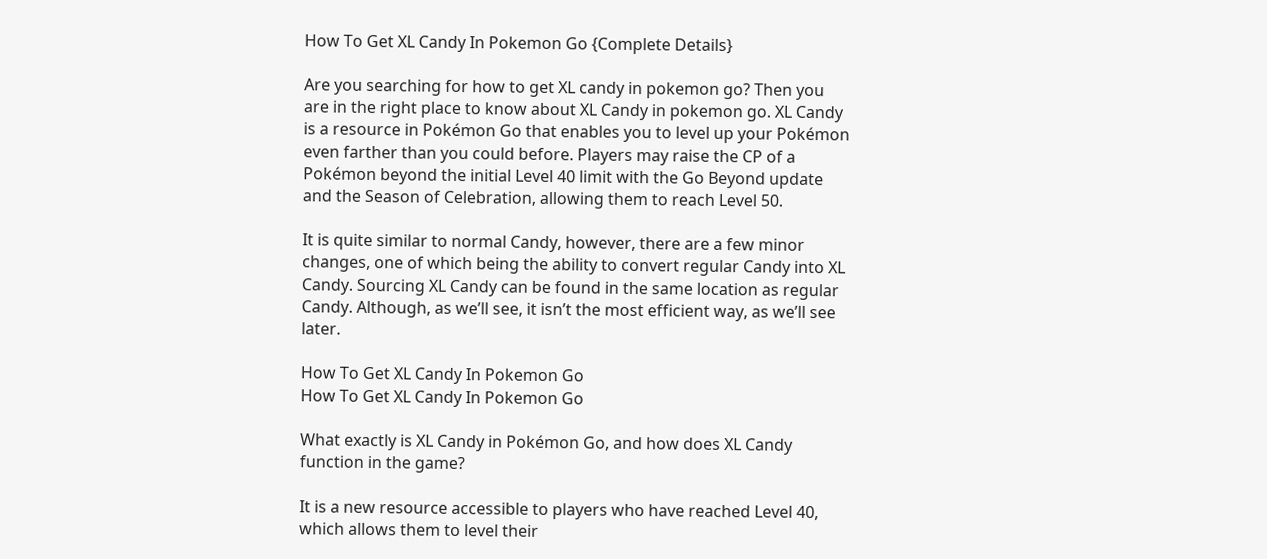How To Get XL Candy In Pokemon Go {Complete Details}

Are you searching for how to get XL candy in pokemon go? Then you are in the right place to know about XL Candy in pokemon go. XL Candy is a resource in Pokémon Go that enables you to level up your Pokémon even farther than you could before. Players may raise the CP of a Pokémon beyond the initial Level 40 limit with the Go Beyond update and the Season of Celebration, allowing them to reach Level 50.

It is quite similar to normal Candy, however, there are a few minor changes, one of which being the ability to convert regular Candy into XL Candy. Sourcing XL Candy can be found in the same location as regular Candy. Although, as we’ll see, it isn’t the most efficient way, as we’ll see later.

How To Get XL Candy In Pokemon Go
How To Get XL Candy In Pokemon Go

What exactly is XL Candy in Pokémon Go, and how does XL Candy function in the game?

It is a new resource accessible to players who have reached Level 40, which allows them to level their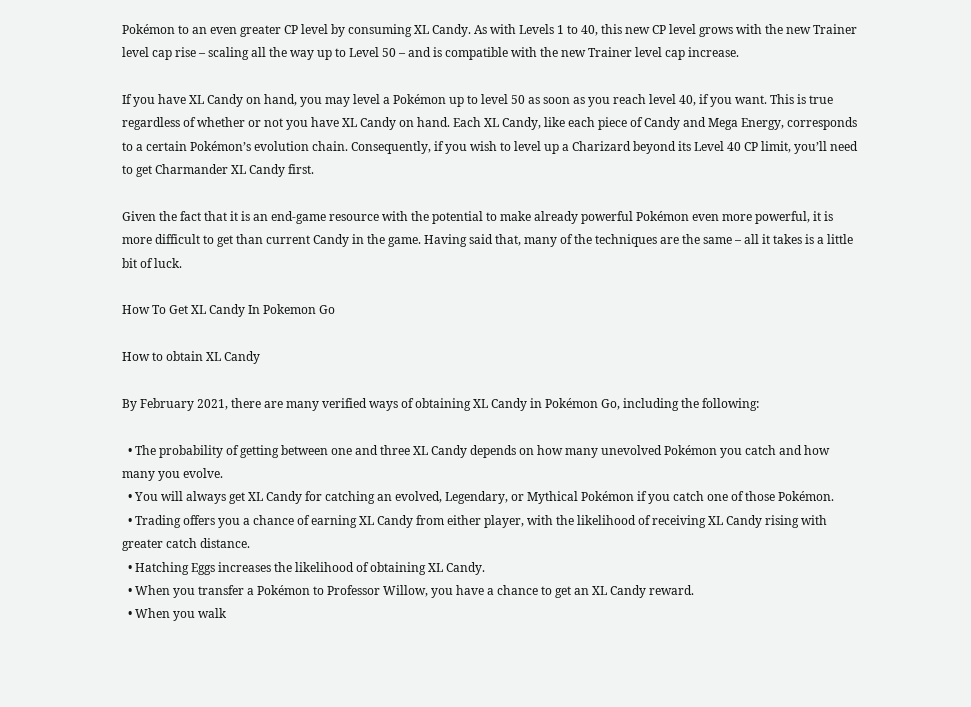Pokémon to an even greater CP level by consuming XL Candy. As with Levels 1 to 40, this new CP level grows with the new Trainer level cap rise – scaling all the way up to Level 50 – and is compatible with the new Trainer level cap increase.

If you have XL Candy on hand, you may level a Pokémon up to level 50 as soon as you reach level 40, if you want. This is true regardless of whether or not you have XL Candy on hand. Each XL Candy, like each piece of Candy and Mega Energy, corresponds to a certain Pokémon’s evolution chain. Consequently, if you wish to level up a Charizard beyond its Level 40 CP limit, you’ll need to get Charmander XL Candy first.

Given the fact that it is an end-game resource with the potential to make already powerful Pokémon even more powerful, it is more difficult to get than current Candy in the game. Having said that, many of the techniques are the same – all it takes is a little bit of luck.

How To Get XL Candy In Pokemon Go

How to obtain XL Candy

By February 2021, there are many verified ways of obtaining XL Candy in Pokémon Go, including the following:

  • The probability of getting between one and three XL Candy depends on how many unevolved Pokémon you catch and how many you evolve.
  • You will always get XL Candy for catching an evolved, Legendary, or Mythical Pokémon if you catch one of those Pokémon.
  • Trading offers you a chance of earning XL Candy from either player, with the likelihood of receiving XL Candy rising with greater catch distance.
  • Hatching Eggs increases the likelihood of obtaining XL Candy.
  • When you transfer a Pokémon to Professor Willow, you have a chance to get an XL Candy reward.
  • When you walk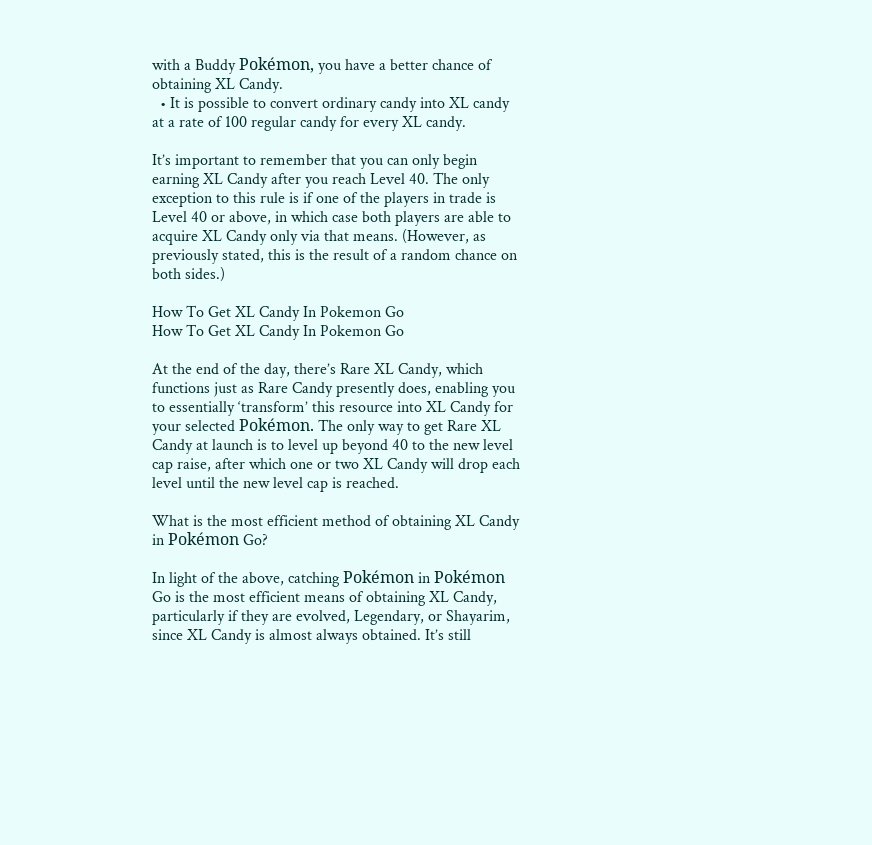with a Buddy Pokémon, you have a better chance of obtaining XL Candy.
  • It is possible to convert ordinary candy into XL candy at a rate of 100 regular candy for every XL candy.

It’s important to remember that you can only begin earning XL Candy after you reach Level 40. The only exception to this rule is if one of the players in trade is Level 40 or above, in which case both players are able to acquire XL Candy only via that means. (However, as previously stated, this is the result of a random chance on both sides.)

How To Get XL Candy In Pokemon Go
How To Get XL Candy In Pokemon Go

At the end of the day, there’s Rare XL Candy, which functions just as Rare Candy presently does, enabling you to essentially ‘transform’ this resource into XL Candy for your selected Pokémon. The only way to get Rare XL Candy at launch is to level up beyond 40 to the new level cap raise, after which one or two XL Candy will drop each level until the new level cap is reached.

What is the most efficient method of obtaining XL Candy in Pokémon Go?

In light of the above, catching Pokémon in Pokémon Go is the most efficient means of obtaining XL Candy, particularly if they are evolved, Legendary, or Shayarim, since XL Candy is almost always obtained. It’s still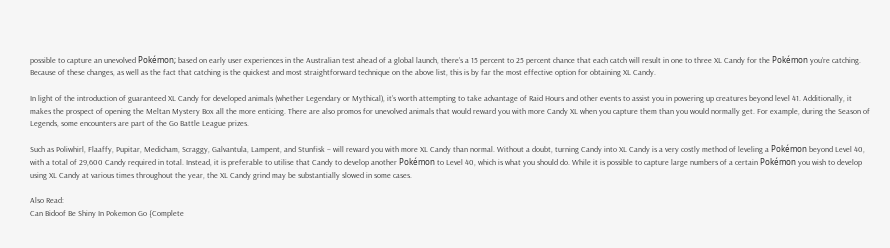possible to capture an unevolved Pokémon; based on early user experiences in the Australian test ahead of a global launch, there’s a 15 percent to 25 percent chance that each catch will result in one to three XL Candy for the Pokémon you’re catching. Because of these changes, as well as the fact that catching is the quickest and most straightforward technique on the above list, this is by far the most effective option for obtaining XL Candy.

In light of the introduction of guaranteed XL Candy for developed animals (whether Legendary or Mythical), it’s worth attempting to take advantage of Raid Hours and other events to assist you in powering up creatures beyond level 41. Additionally, it makes the prospect of opening the Meltan Mystery Box all the more enticing. There are also promos for unevolved animals that would reward you with more Candy XL when you capture them than you would normally get. For example, during the Season of Legends, some encounters are part of the Go Battle League prizes.

Such as Poliwhirl, Flaaffy, Pupitar, Medicham, Scraggy, Galvantula, Lampent, and Stunfisk – will reward you with more XL Candy than normal. Without a doubt, turning Candy into XL Candy is a very costly method of leveling a Pokémon beyond Level 40, with a total of 29,600 Candy required in total. Instead, it is preferable to utilise that Candy to develop another Pokémon to Level 40, which is what you should do. While it is possible to capture large numbers of a certain Pokémon you wish to develop using XL Candy at various times throughout the year, the XL Candy grind may be substantially slowed in some cases.

Also Read:
Can Bidoof Be Shiny In Pokemon Go {Complete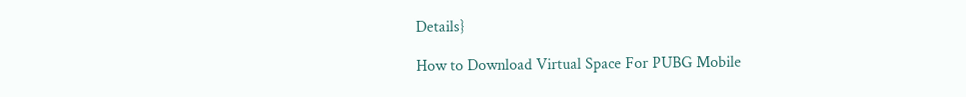Details}

How to Download Virtual Space For PUBG Mobile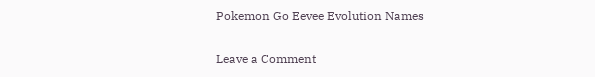Pokemon Go Eevee Evolution Names

Leave a Comment